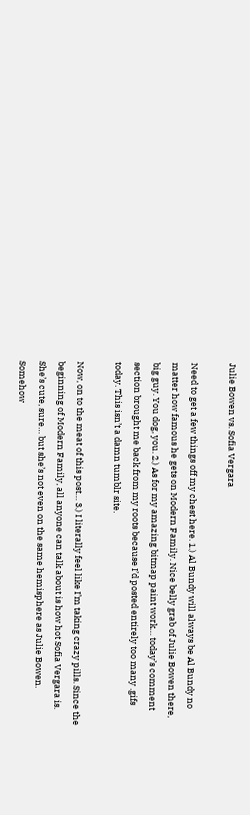Julie Bowen vs. Sofia Vergara

Need to get a few things off my chest here. 1.) Al Bundy will always be Al Bundy no matter how famous he gets on Modern Family. Nice belly grab of Julie Bowen there, big guy. You dog, you. 2.) As for my amazing bitmap paint work… today’s comment section brought me back from my roots because I’d posted entirely too many .gifs today. This isn’t a damn tumblr site.

Now, on to the meat of this post… 3.) I literally feel like I’m taking crazy pills. Since the beginning of Modern Family, all anyone can talk about is how hot Sofia Vergara is. She’s cute, sure… but she’s not even on the same hemisphere as Julie Bowen. Somehow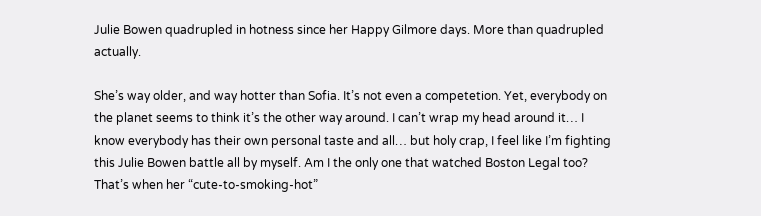Julie Bowen quadrupled in hotness since her Happy Gilmore days. More than quadrupled actually.

She’s way older, and way hotter than Sofia. It’s not even a competetion. Yet, everybody on the planet seems to think it’s the other way around. I can’t wrap my head around it… I know everybody has their own personal taste and all… but holy crap, I feel like I’m fighting this Julie Bowen battle all by myself. Am I the only one that watched Boston Legal too? That’s when her “cute-to-smoking-hot”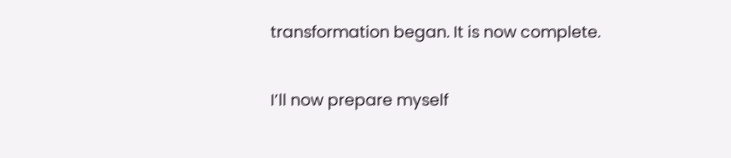transformation began. It is now complete.

I’ll now prepare myself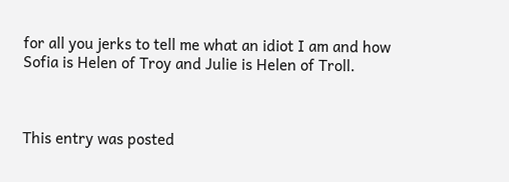for all you jerks to tell me what an idiot I am and how Sofia is Helen of Troy and Julie is Helen of Troll.



This entry was posted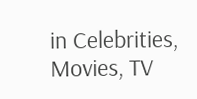in Celebrities, Movies, TV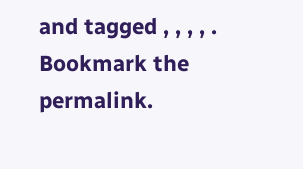and tagged , , , , . Bookmark the permalink.